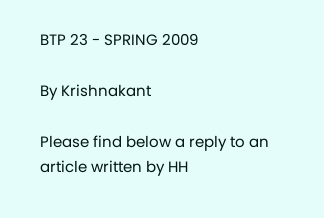BTP 23 - SPRING 2009

By Krishnakant

Please find below a reply to an article written by HH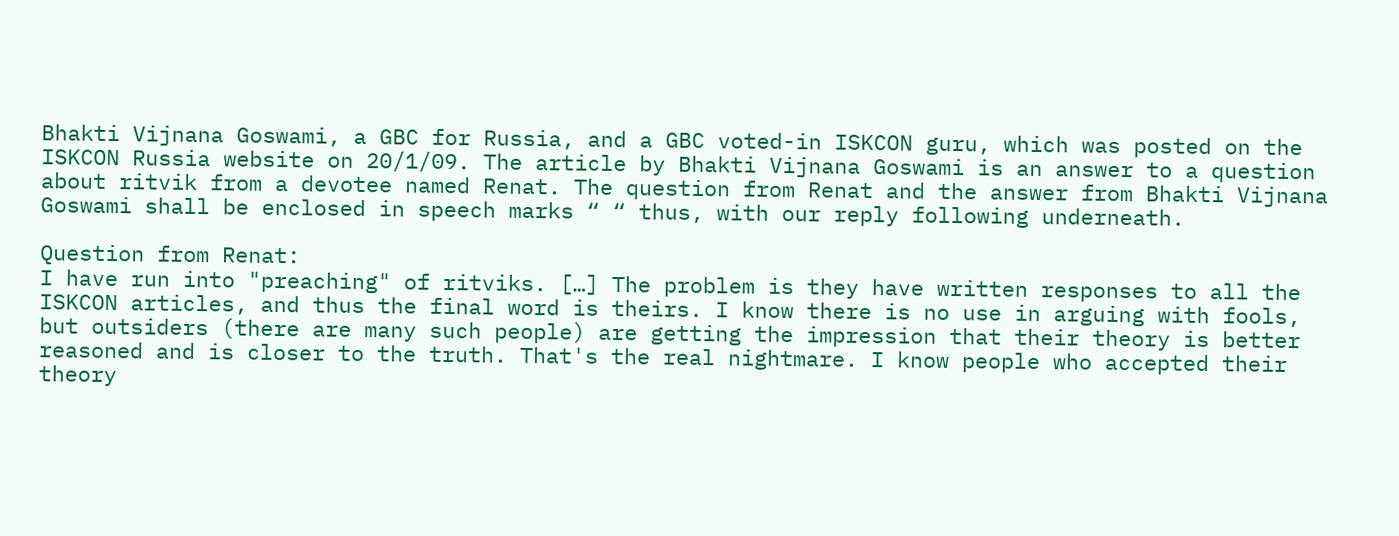Bhakti Vijnana Goswami, a GBC for Russia, and a GBC voted-in ISKCON guru, which was posted on the ISKCON Russia website on 20/1/09. The article by Bhakti Vijnana Goswami is an answer to a question about ritvik from a devotee named Renat. The question from Renat and the answer from Bhakti Vijnana Goswami shall be enclosed in speech marks “ “ thus, with our reply following underneath.

Question from Renat:
I have run into "preaching" of ritviks. […] The problem is they have written responses to all the ISKCON articles, and thus the final word is theirs. I know there is no use in arguing with fools, but outsiders (there are many such people) are getting the impression that their theory is better reasoned and is closer to the truth. That's the real nightmare. I know people who accepted their theory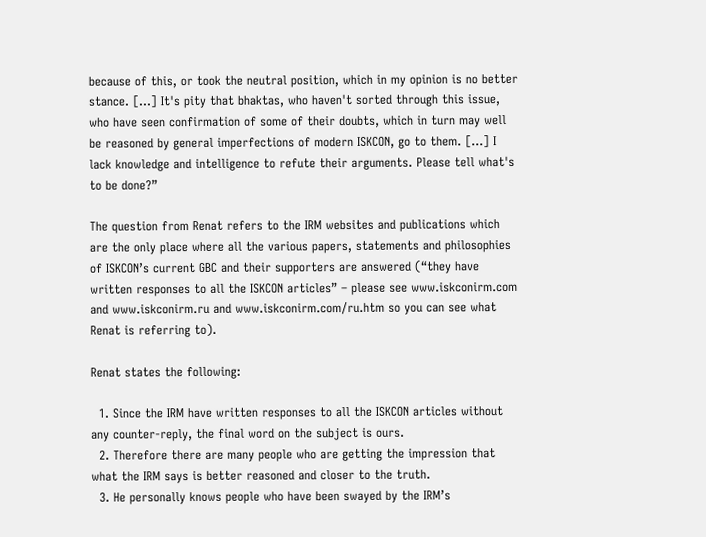because of this, or took the neutral position, which in my opinion is no better stance. […] It's pity that bhaktas, who haven't sorted through this issue, who have seen confirmation of some of their doubts, which in turn may well be reasoned by general imperfections of modern ISKCON, go to them. […] I lack knowledge and intelligence to refute their arguments. Please tell what's to be done?”

The question from Renat refers to the IRM websites and publications which are the only place where all the various papers, statements and philosophies of ISKCON’s current GBC and their supporters are answered (“they have written responses to all the ISKCON articles” – please see www.iskconirm.com and www.iskconirm.ru and www.iskconirm.com/ru.htm so you can see what Renat is referring to).

Renat states the following:

  1. Since the IRM have written responses to all the ISKCON articles without any counter-reply, the final word on the subject is ours.
  2. Therefore there are many people who are getting the impression that what the IRM says is better reasoned and closer to the truth.
  3. He personally knows people who have been swayed by the IRM’s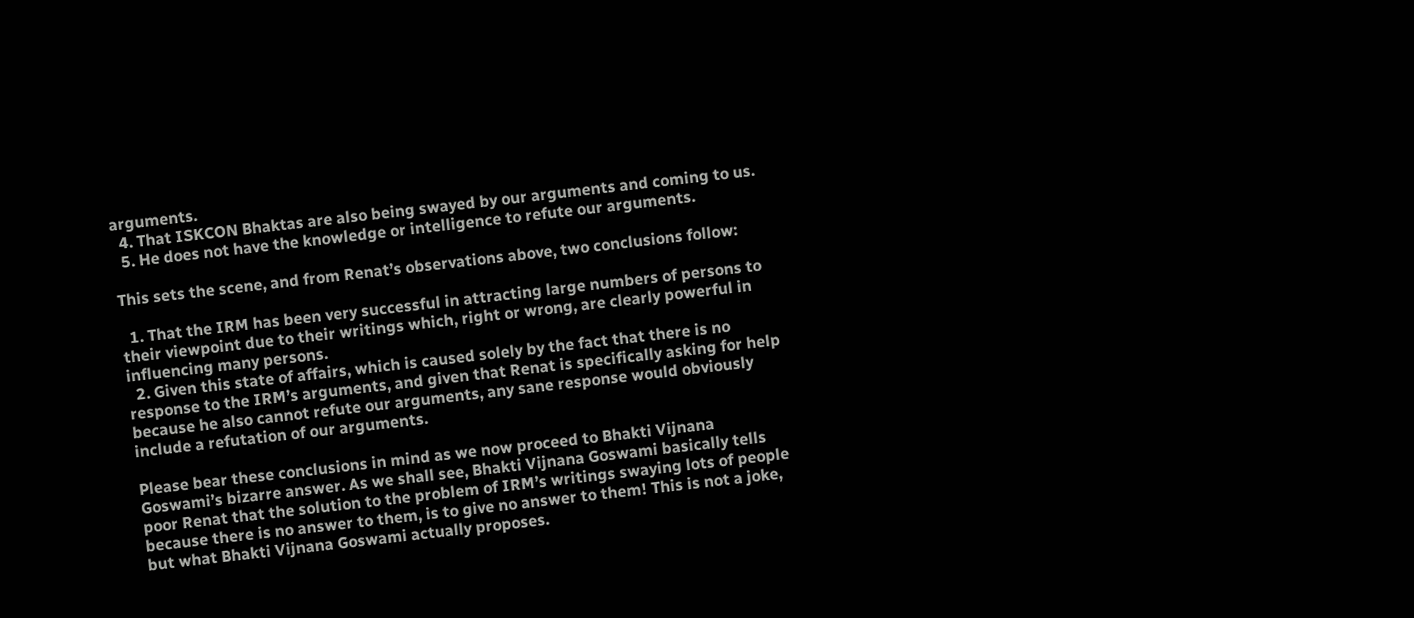arguments.
  4. That ISKCON Bhaktas are also being swayed by our arguments and coming to us.
  5. He does not have the knowledge or intelligence to refute our arguments.

This sets the scene, and from Renat’s observations above, two conclusions follow:

  1. That the IRM has been very successful in attracting large numbers of persons to their viewpoint due to their writings which, right or wrong, are clearly powerful in influencing many persons.
  2. Given this state of affairs, which is caused solely by the fact that there is no response to the IRM’s arguments, and given that Renat is specifically asking for help because he also cannot refute our arguments, any sane response would obviously include a refutation of our arguments.

Please bear these conclusions in mind as we now proceed to Bhakti Vijnana Goswami’s bizarre answer. As we shall see, Bhakti Vijnana Goswami basically tells poor Renat that the solution to the problem of IRM’s writings swaying lots of people because there is no answer to them, is to give no answer to them! This is not a joke, but what Bhakti Vijnana Goswami actually proposes.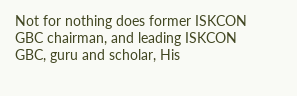Not for nothing does former ISKCON GBC chairman, and leading ISKCON GBC, guru and scholar, His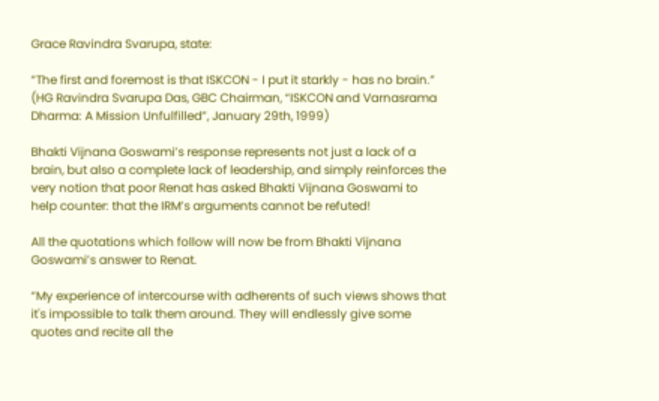Grace Ravindra Svarupa, state:

“The first and foremost is that ISKCON - I put it starkly - has no brain.”
(HG Ravindra Svarupa Das, GBC Chairman, “ISKCON and Varnasrama Dharma: A Mission Unfulfilled”, January 29th, 1999)

Bhakti Vijnana Goswami’s response represents not just a lack of a brain, but also a complete lack of leadership, and simply reinforces the very notion that poor Renat has asked Bhakti Vijnana Goswami to help counter: that the IRM’s arguments cannot be refuted!

All the quotations which follow will now be from Bhakti Vijnana Goswami’s answer to Renat.

“My experience of intercourse with adherents of such views shows that it's impossible to talk them around. They will endlessly give some quotes and recite all the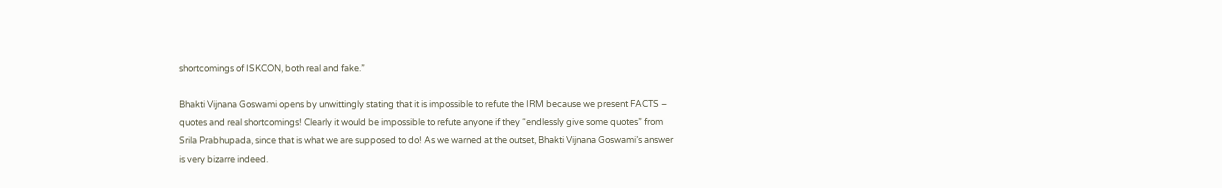shortcomings of ISKCON, both real and fake.”

Bhakti Vijnana Goswami opens by unwittingly stating that it is impossible to refute the IRM because we present FACTS – quotes and real shortcomings! Clearly it would be impossible to refute anyone if they “endlessly give some quotes” from Srila Prabhupada, since that is what we are supposed to do! As we warned at the outset, Bhakti Vijnana Goswami’s answer is very bizarre indeed.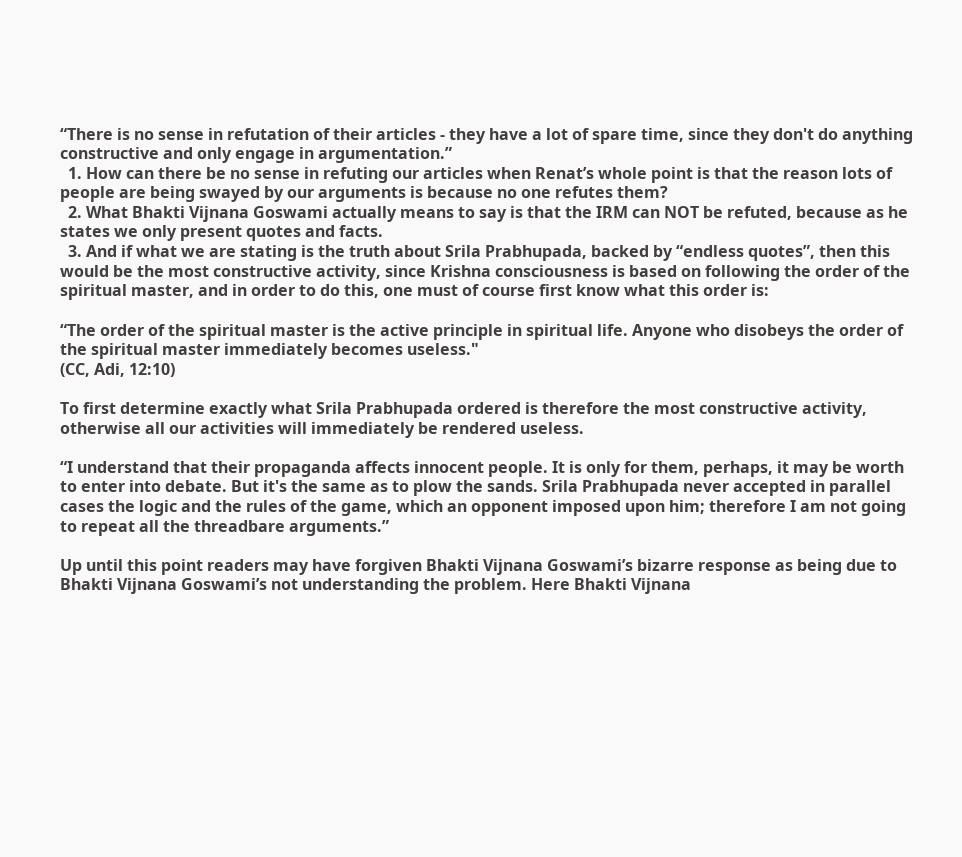“There is no sense in refutation of their articles - they have a lot of spare time, since they don't do anything constructive and only engage in argumentation.”
  1. How can there be no sense in refuting our articles when Renat’s whole point is that the reason lots of people are being swayed by our arguments is because no one refutes them?
  2. What Bhakti Vijnana Goswami actually means to say is that the IRM can NOT be refuted, because as he states we only present quotes and facts.
  3. And if what we are stating is the truth about Srila Prabhupada, backed by “endless quotes”, then this would be the most constructive activity, since Krishna consciousness is based on following the order of the spiritual master, and in order to do this, one must of course first know what this order is:

“The order of the spiritual master is the active principle in spiritual life. Anyone who disobeys the order of the spiritual master immediately becomes useless."
(CC, Adi, 12:10)

To first determine exactly what Srila Prabhupada ordered is therefore the most constructive activity, otherwise all our activities will immediately be rendered useless.

“I understand that their propaganda affects innocent people. It is only for them, perhaps, it may be worth to enter into debate. But it's the same as to plow the sands. Srila Prabhupada never accepted in parallel cases the logic and the rules of the game, which an opponent imposed upon him; therefore I am not going to repeat all the threadbare arguments.”

Up until this point readers may have forgiven Bhakti Vijnana Goswami’s bizarre response as being due to Bhakti Vijnana Goswami’s not understanding the problem. Here Bhakti Vijnana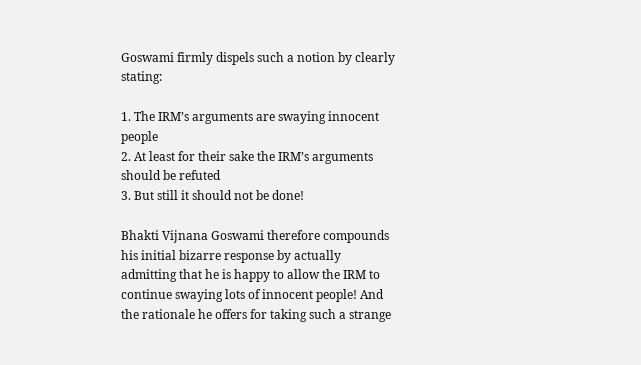Goswami firmly dispels such a notion by clearly stating:

1. The IRM’s arguments are swaying innocent people
2. At least for their sake the IRM’s arguments should be refuted
3. But still it should not be done!

Bhakti Vijnana Goswami therefore compounds his initial bizarre response by actually admitting that he is happy to allow the IRM to continue swaying lots of innocent people! And the rationale he offers for taking such a strange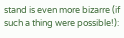stand is even more bizarre (if such a thing were possible!):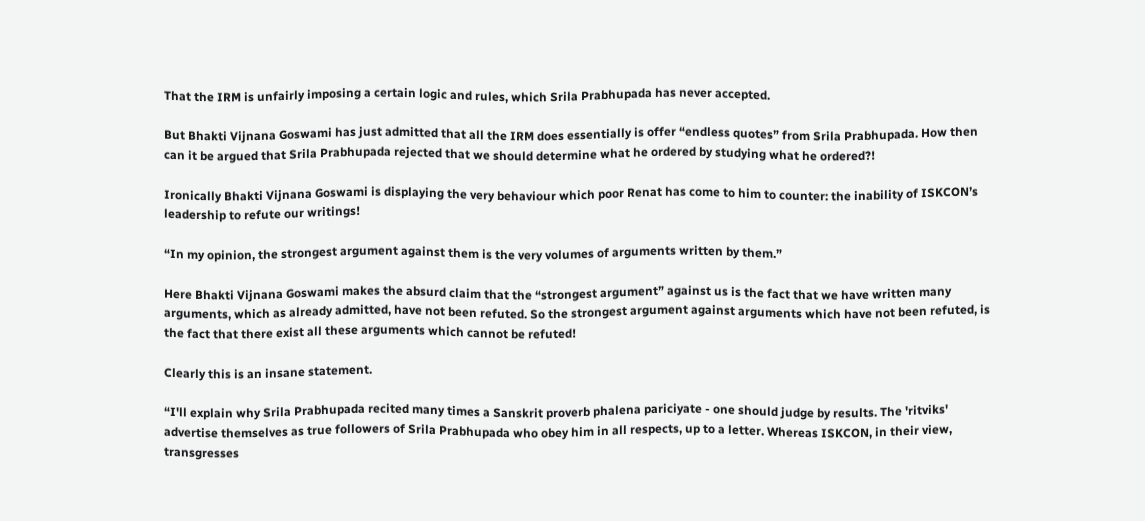That the IRM is unfairly imposing a certain logic and rules, which Srila Prabhupada has never accepted.

But Bhakti Vijnana Goswami has just admitted that all the IRM does essentially is offer “endless quotes” from Srila Prabhupada. How then can it be argued that Srila Prabhupada rejected that we should determine what he ordered by studying what he ordered?!

Ironically Bhakti Vijnana Goswami is displaying the very behaviour which poor Renat has come to him to counter: the inability of ISKCON’s leadership to refute our writings!

“In my opinion, the strongest argument against them is the very volumes of arguments written by them.”

Here Bhakti Vijnana Goswami makes the absurd claim that the “strongest argument” against us is the fact that we have written many arguments, which as already admitted, have not been refuted. So the strongest argument against arguments which have not been refuted, is the fact that there exist all these arguments which cannot be refuted!

Clearly this is an insane statement.

“I'll explain why Srila Prabhupada recited many times a Sanskrit proverb phalena pariciyate - one should judge by results. The 'ritviks' advertise themselves as true followers of Srila Prabhupada who obey him in all respects, up to a letter. Whereas ISKCON, in their view, transgresses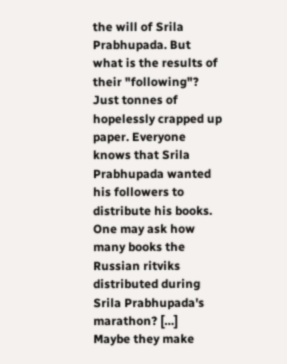the will of Srila Prabhupada. But what is the results of their "following"? Just tonnes of hopelessly crapped up paper. Everyone knows that Srila Prabhupada wanted his followers to distribute his books. One may ask how many books the Russian ritviks distributed during Srila Prabhupada's marathon? […]
Maybe they make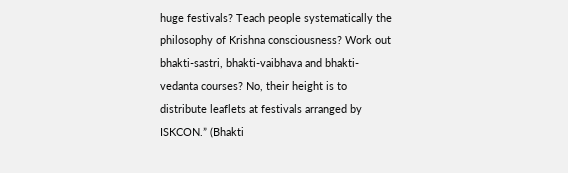huge festivals? Teach people systematically the philosophy of Krishna consciousness? Work out bhakti-sastri, bhakti-vaibhava and bhakti-vedanta courses? No, their height is to distribute leaflets at festivals arranged by ISKCON.” (Bhakti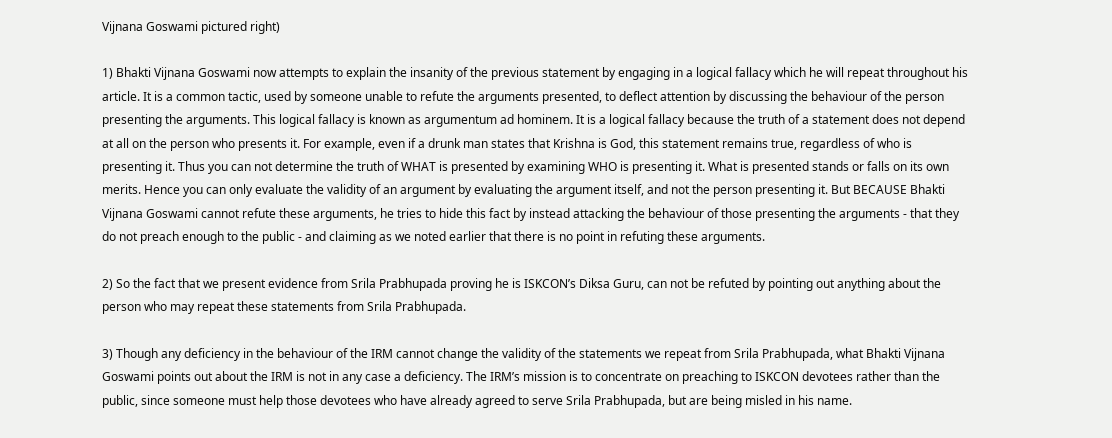Vijnana Goswami pictured right)

1) Bhakti Vijnana Goswami now attempts to explain the insanity of the previous statement by engaging in a logical fallacy which he will repeat throughout his article. It is a common tactic, used by someone unable to refute the arguments presented, to deflect attention by discussing the behaviour of the person presenting the arguments. This logical fallacy is known as argumentum ad hominem. It is a logical fallacy because the truth of a statement does not depend at all on the person who presents it. For example, even if a drunk man states that Krishna is God, this statement remains true, regardless of who is presenting it. Thus you can not determine the truth of WHAT is presented by examining WHO is presenting it. What is presented stands or falls on its own merits. Hence you can only evaluate the validity of an argument by evaluating the argument itself, and not the person presenting it. But BECAUSE Bhakti Vijnana Goswami cannot refute these arguments, he tries to hide this fact by instead attacking the behaviour of those presenting the arguments - that they do not preach enough to the public - and claiming as we noted earlier that there is no point in refuting these arguments.

2) So the fact that we present evidence from Srila Prabhupada proving he is ISKCON’s Diksa Guru, can not be refuted by pointing out anything about the person who may repeat these statements from Srila Prabhupada.

3) Though any deficiency in the behaviour of the IRM cannot change the validity of the statements we repeat from Srila Prabhupada, what Bhakti Vijnana Goswami points out about the IRM is not in any case a deficiency. The IRM’s mission is to concentrate on preaching to ISKCON devotees rather than the public, since someone must help those devotees who have already agreed to serve Srila Prabhupada, but are being misled in his name.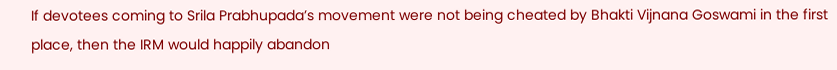If devotees coming to Srila Prabhupada’s movement were not being cheated by Bhakti Vijnana Goswami in the first place, then the IRM would happily abandon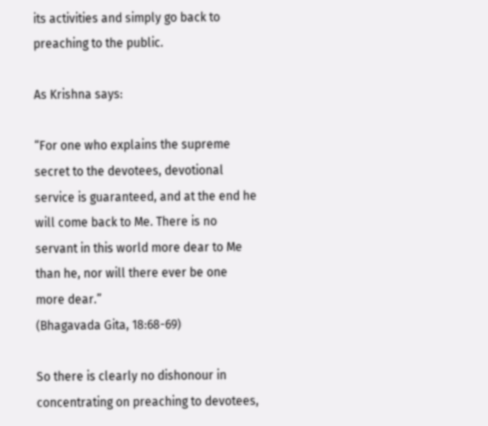its activities and simply go back to preaching to the public.

As Krishna says:

“For one who explains the supreme secret to the devotees, devotional service is guaranteed, and at the end he will come back to Me. There is no servant in this world more dear to Me than he, nor will there ever be one more dear.”
(Bhagavada Gita, 18:68-69)

So there is clearly no dishonour in concentrating on preaching to devotees,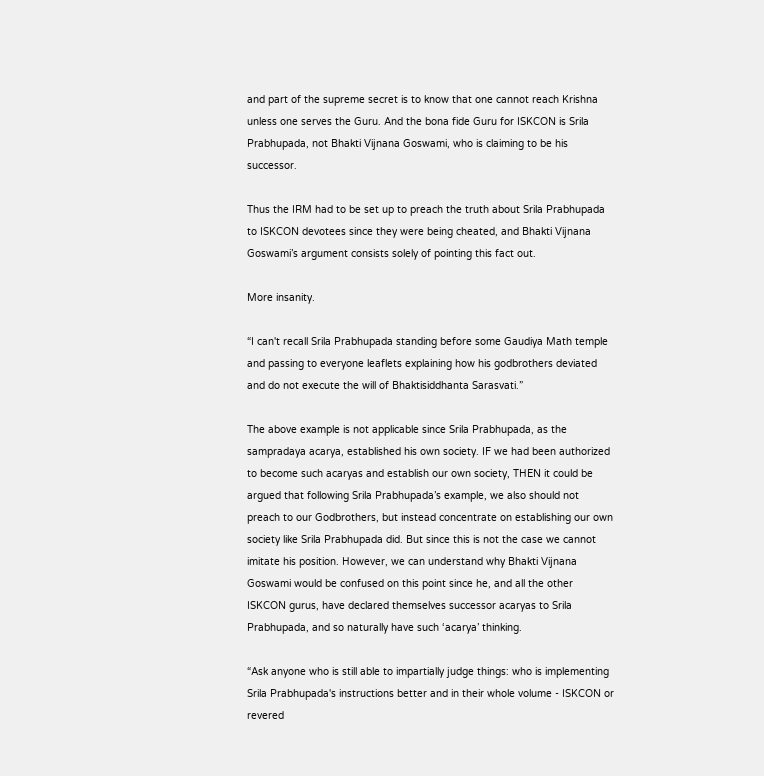and part of the supreme secret is to know that one cannot reach Krishna unless one serves the Guru. And the bona fide Guru for ISKCON is Srila Prabhupada, not Bhakti Vijnana Goswami, who is claiming to be his successor.

Thus the IRM had to be set up to preach the truth about Srila Prabhupada to ISKCON devotees since they were being cheated, and Bhakti Vijnana Goswami’s argument consists solely of pointing this fact out.

More insanity.

“I can't recall Srila Prabhupada standing before some Gaudiya Math temple and passing to everyone leaflets explaining how his godbrothers deviated and do not execute the will of Bhaktisiddhanta Sarasvati.”

The above example is not applicable since Srila Prabhupada, as the sampradaya acarya, established his own society. IF we had been authorized to become such acaryas and establish our own society, THEN it could be argued that following Srila Prabhupada’s example, we also should not preach to our Godbrothers, but instead concentrate on establishing our own society like Srila Prabhupada did. But since this is not the case we cannot imitate his position. However, we can understand why Bhakti Vijnana Goswami would be confused on this point since he, and all the other ISKCON gurus, have declared themselves successor acaryas to Srila Prabhupada, and so naturally have such ‘acarya’ thinking.

“Ask anyone who is still able to impartially judge things: who is implementing Srila Prabhupada's instructions better and in their whole volume - ISKCON or revered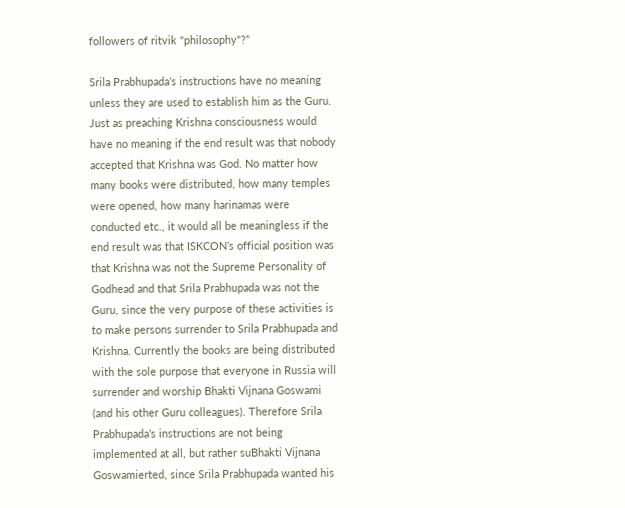followers of ritvik "philosophy"?”

Srila Prabhupada’s instructions have no meaning unless they are used to establish him as the Guru. Just as preaching Krishna consciousness would have no meaning if the end result was that nobody accepted that Krishna was God. No matter how many books were distributed, how many temples were opened, how many harinamas were conducted etc., it would all be meaningless if the end result was that ISKCON’s official position was that Krishna was not the Supreme Personality of Godhead and that Srila Prabhupada was not the Guru, since the very purpose of these activities is to make persons surrender to Srila Prabhupada and Krishna. Currently the books are being distributed with the sole purpose that everyone in Russia will surrender and worship Bhakti Vijnana Goswami (and his other Guru colleagues). Therefore Srila Prabhupada’s instructions are not being implemented at all, but rather suBhakti Vijnana Goswamierted, since Srila Prabhupada wanted his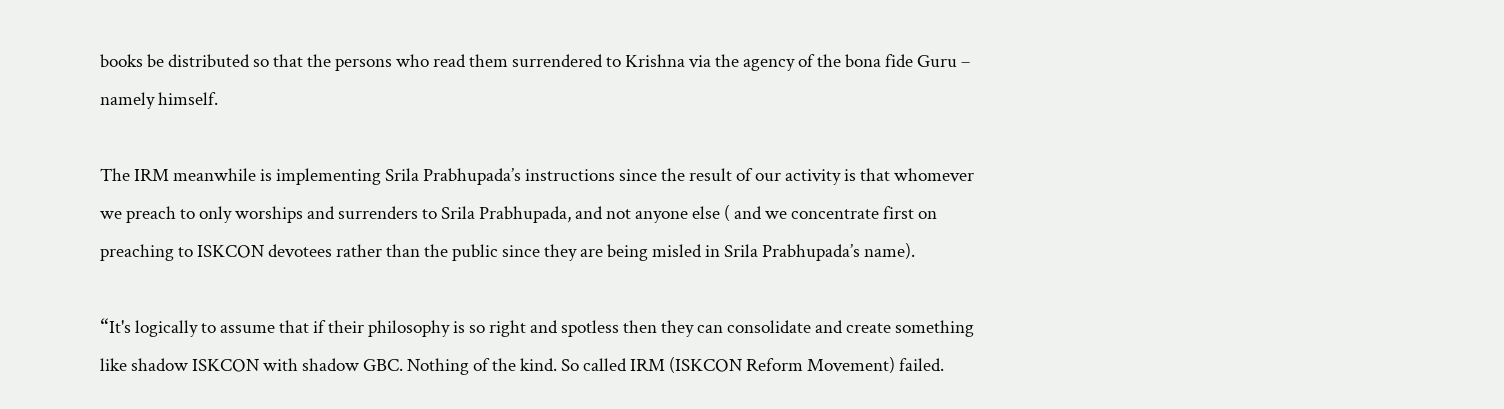books be distributed so that the persons who read them surrendered to Krishna via the agency of the bona fide Guru – namely himself.

The IRM meanwhile is implementing Srila Prabhupada’s instructions since the result of our activity is that whomever we preach to only worships and surrenders to Srila Prabhupada, and not anyone else ( and we concentrate first on preaching to ISKCON devotees rather than the public since they are being misled in Srila Prabhupada’s name).

“It's logically to assume that if their philosophy is so right and spotless then they can consolidate and create something like shadow ISKCON with shadow GBC. Nothing of the kind. So called IRM (ISKCON Reform Movement) failed.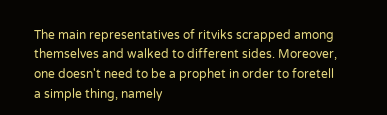The main representatives of ritviks scrapped among themselves and walked to different sides. Moreover, one doesn't need to be a prophet in order to foretell a simple thing, namely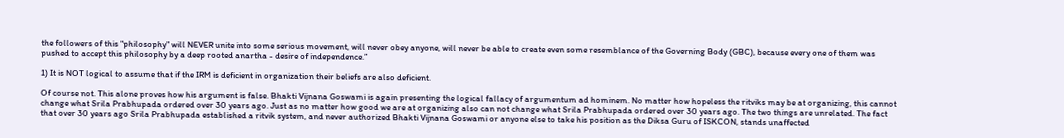the followers of this "philosophy" will NEVER unite into some serious movement, will never obey anyone, will never be able to create even some resemblance of the Governing Body (GBC), because every one of them was pushed to accept this philosophy by a deep rooted anartha - desire of independence.”

1) It is NOT logical to assume that if the IRM is deficient in organization their beliefs are also deficient.

Of course not. This alone proves how his argument is false. Bhakti Vijnana Goswami is again presenting the logical fallacy of argumentum ad hominem. No matter how hopeless the ritviks may be at organizing, this cannot change what Srila Prabhupada ordered over 30 years ago. Just as no matter how good we are at organizing also can not change what Srila Prabhupada ordered over 30 years ago. The two things are unrelated. The fact that over 30 years ago Srila Prabhupada established a ritvik system, and never authorized Bhakti Vijnana Goswami or anyone else to take his position as the Diksa Guru of ISKCON, stands unaffected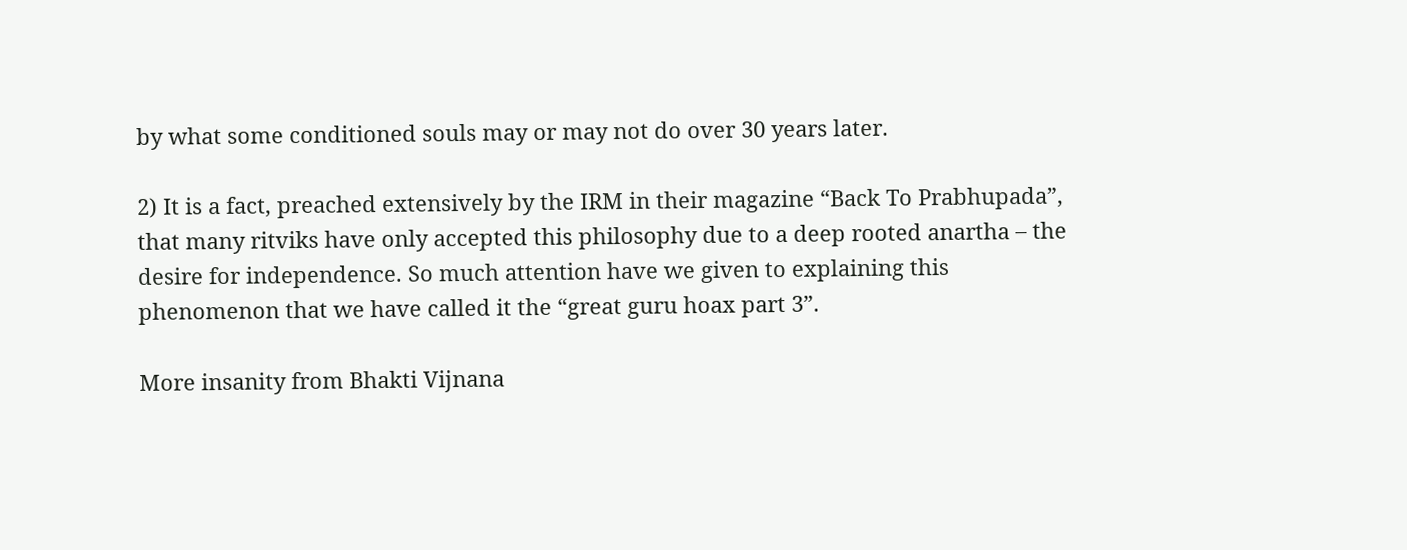by what some conditioned souls may or may not do over 30 years later.

2) It is a fact, preached extensively by the IRM in their magazine “Back To Prabhupada”, that many ritviks have only accepted this philosophy due to a deep rooted anartha – the desire for independence. So much attention have we given to explaining this phenomenon that we have called it the “great guru hoax part 3”.

More insanity from Bhakti Vijnana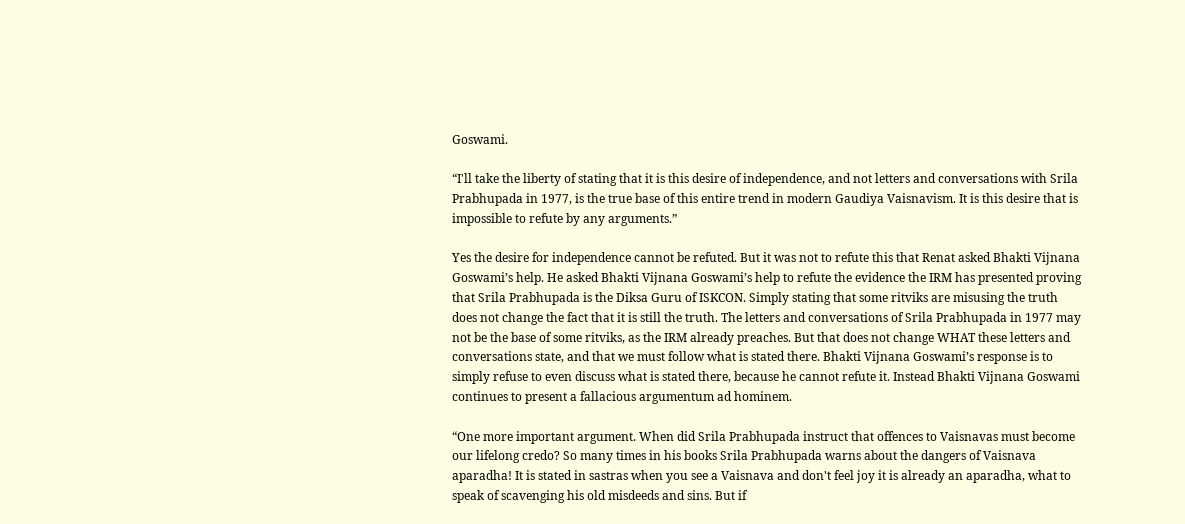Goswami.

“I'll take the liberty of stating that it is this desire of independence, and not letters and conversations with Srila Prabhupada in 1977, is the true base of this entire trend in modern Gaudiya Vaisnavism. It is this desire that is impossible to refute by any arguments.”

Yes the desire for independence cannot be refuted. But it was not to refute this that Renat asked Bhakti Vijnana Goswami’s help. He asked Bhakti Vijnana Goswami’s help to refute the evidence the IRM has presented proving that Srila Prabhupada is the Diksa Guru of ISKCON. Simply stating that some ritviks are misusing the truth does not change the fact that it is still the truth. The letters and conversations of Srila Prabhupada in 1977 may not be the base of some ritviks, as the IRM already preaches. But that does not change WHAT these letters and conversations state, and that we must follow what is stated there. Bhakti Vijnana Goswami’s response is to simply refuse to even discuss what is stated there, because he cannot refute it. Instead Bhakti Vijnana Goswami continues to present a fallacious argumentum ad hominem.

“One more important argument. When did Srila Prabhupada instruct that offences to Vaisnavas must become our lifelong credo? So many times in his books Srila Prabhupada warns about the dangers of Vaisnava aparadha! It is stated in sastras when you see a Vaisnava and don't feel joy it is already an aparadha, what to speak of scavenging his old misdeeds and sins. But if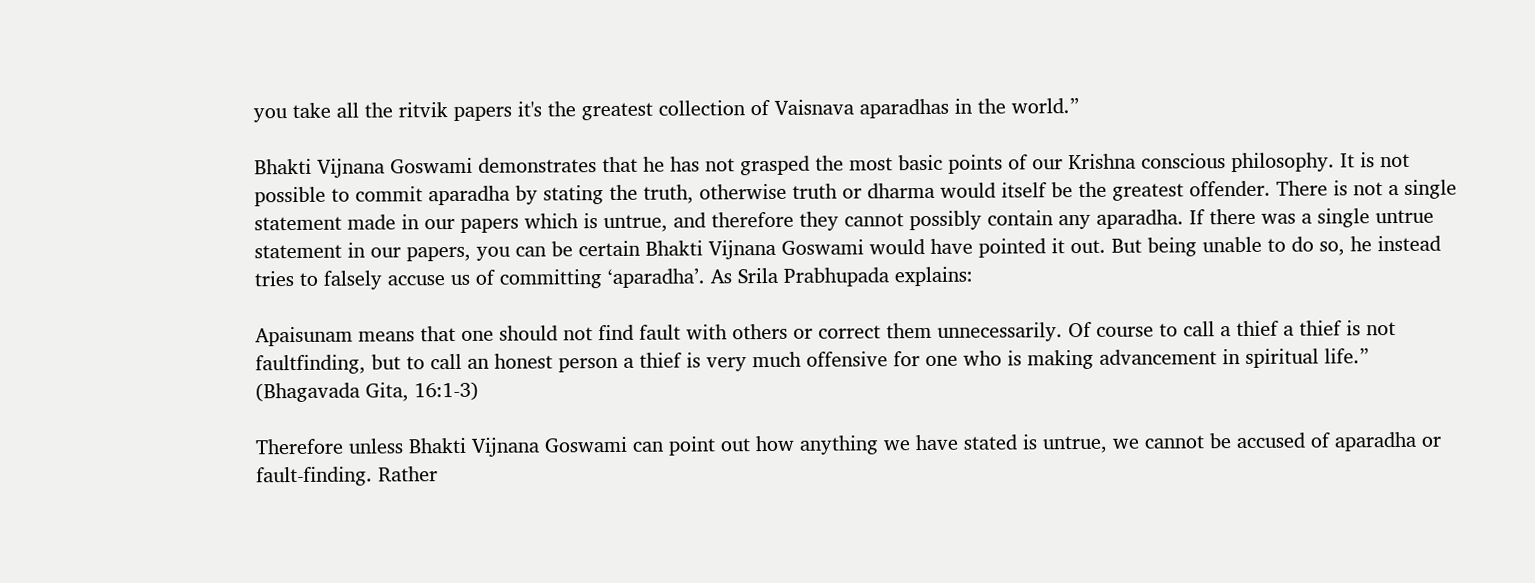you take all the ritvik papers it's the greatest collection of Vaisnava aparadhas in the world.”

Bhakti Vijnana Goswami demonstrates that he has not grasped the most basic points of our Krishna conscious philosophy. It is not possible to commit aparadha by stating the truth, otherwise truth or dharma would itself be the greatest offender. There is not a single statement made in our papers which is untrue, and therefore they cannot possibly contain any aparadha. If there was a single untrue statement in our papers, you can be certain Bhakti Vijnana Goswami would have pointed it out. But being unable to do so, he instead tries to falsely accuse us of committing ‘aparadha’. As Srila Prabhupada explains:

Apaisunam means that one should not find fault with others or correct them unnecessarily. Of course to call a thief a thief is not faultfinding, but to call an honest person a thief is very much offensive for one who is making advancement in spiritual life.”
(Bhagavada Gita, 16:1-3)

Therefore unless Bhakti Vijnana Goswami can point out how anything we have stated is untrue, we cannot be accused of aparadha or fault-finding. Rather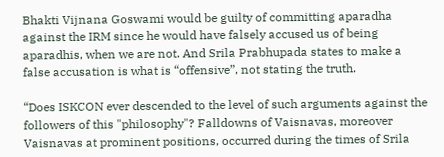Bhakti Vijnana Goswami would be guilty of committing aparadha against the IRM since he would have falsely accused us of being aparadhis, when we are not. And Srila Prabhupada states to make a false accusation is what is “offensive”, not stating the truth.

“Does ISKCON ever descended to the level of such arguments against the followers of this "philosophy"? Falldowns of Vaisnavas, moreover Vaisnavas at prominent positions, occurred during the times of Srila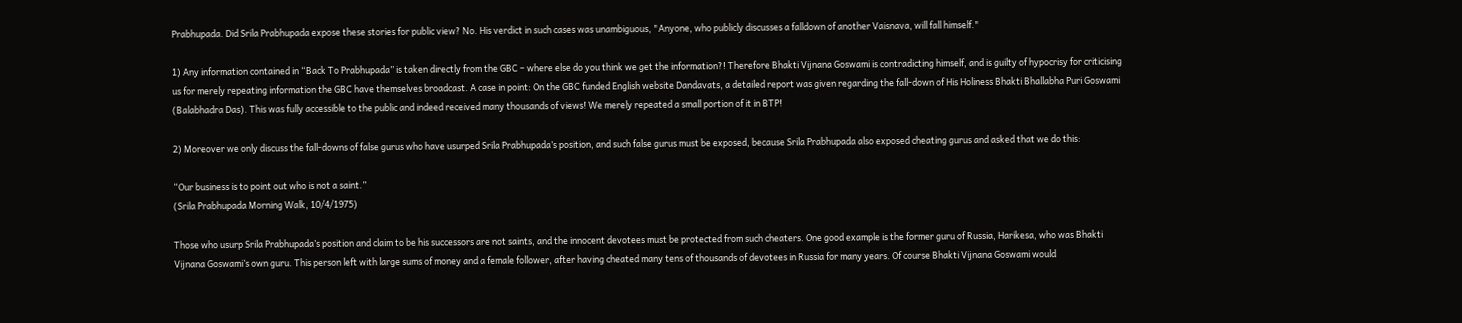Prabhupada. Did Srila Prabhupada expose these stories for public view? No. His verdict in such cases was unambiguous, "Anyone, who publicly discusses a falldown of another Vaisnava, will fall himself."

1) Any information contained in “Back To Prabhupada” is taken directly from the GBC – where else do you think we get the information?! Therefore Bhakti Vijnana Goswami is contradicting himself, and is guilty of hypocrisy for criticising us for merely repeating information the GBC have themselves broadcast. A case in point: On the GBC funded English website Dandavats, a detailed report was given regarding the fall-down of His Holiness Bhakti Bhallabha Puri Goswami (Balabhadra Das). This was fully accessible to the public and indeed received many thousands of views! We merely repeated a small portion of it in BTP!

2) Moreover we only discuss the fall-downs of false gurus who have usurped Srila Prabhupada’s position, and such false gurus must be exposed, because Srila Prabhupada also exposed cheating gurus and asked that we do this:

“Our business is to point out who is not a saint.”
(Srila Prabhupada Morning Walk, 10/4/1975)

Those who usurp Srila Prabhupada’s position and claim to be his successors are not saints, and the innocent devotees must be protected from such cheaters. One good example is the former guru of Russia, Harikesa, who was Bhakti Vijnana Goswami’s own guru. This person left with large sums of money and a female follower, after having cheated many tens of thousands of devotees in Russia for many years. Of course Bhakti Vijnana Goswami would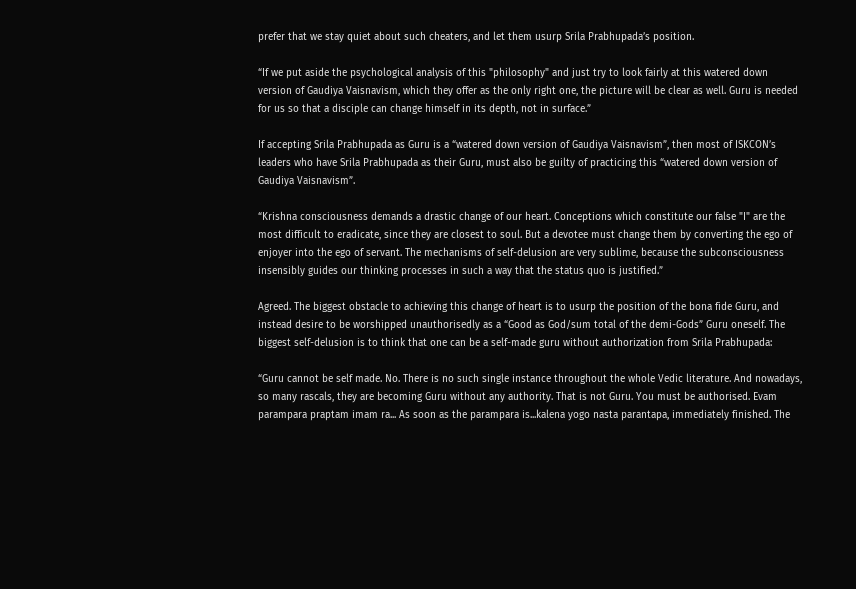prefer that we stay quiet about such cheaters, and let them usurp Srila Prabhupada’s position.

“If we put aside the psychological analysis of this "philosophy" and just try to look fairly at this watered down version of Gaudiya Vaisnavism, which they offer as the only right one, the picture will be clear as well. Guru is needed for us so that a disciple can change himself in its depth, not in surface.”

If accepting Srila Prabhupada as Guru is a “watered down version of Gaudiya Vaisnavism”, then most of ISKCON’s leaders who have Srila Prabhupada as their Guru, must also be guilty of practicing this “watered down version of Gaudiya Vaisnavism”.

“Krishna consciousness demands a drastic change of our heart. Conceptions which constitute our false "I" are the most difficult to eradicate, since they are closest to soul. But a devotee must change them by converting the ego of enjoyer into the ego of servant. The mechanisms of self-delusion are very sublime, because the subconsciousness insensibly guides our thinking processes in such a way that the status quo is justified.”

Agreed. The biggest obstacle to achieving this change of heart is to usurp the position of the bona fide Guru, and instead desire to be worshipped unauthorisedly as a “Good as God/sum total of the demi-Gods” Guru oneself. The biggest self-delusion is to think that one can be a self-made guru without authorization from Srila Prabhupada:

“Guru cannot be self made. No. There is no such single instance throughout the whole Vedic literature. And nowadays, so many rascals, they are becoming Guru without any authority. That is not Guru. You must be authorised. Evam parampara praptam imam ra... As soon as the parampara is...kalena yogo nasta parantapa, immediately finished. The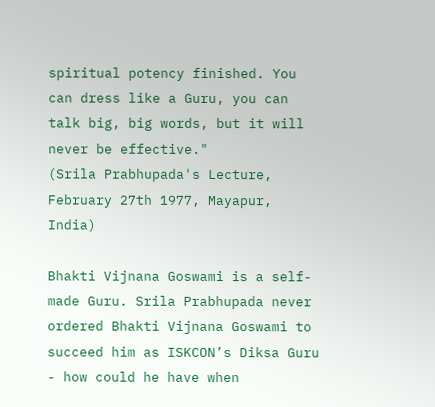spiritual potency finished. You can dress like a Guru, you can talk big, big words, but it will never be effective."
(Srila Prabhupada's Lecture, February 27th 1977, Mayapur, India)

Bhakti Vijnana Goswami is a self-made Guru. Srila Prabhupada never ordered Bhakti Vijnana Goswami to succeed him as ISKCON’s Diksa Guru - how could he have when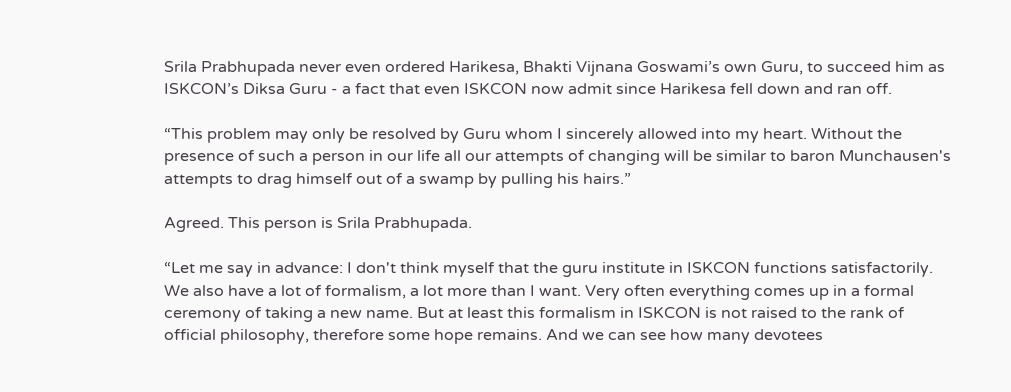Srila Prabhupada never even ordered Harikesa, Bhakti Vijnana Goswami’s own Guru, to succeed him as ISKCON’s Diksa Guru - a fact that even ISKCON now admit since Harikesa fell down and ran off.

“This problem may only be resolved by Guru whom I sincerely allowed into my heart. Without the presence of such a person in our life all our attempts of changing will be similar to baron Munchausen's attempts to drag himself out of a swamp by pulling his hairs.”

Agreed. This person is Srila Prabhupada.

“Let me say in advance: I don't think myself that the guru institute in ISKCON functions satisfactorily. We also have a lot of formalism, a lot more than I want. Very often everything comes up in a formal ceremony of taking a new name. But at least this formalism in ISKCON is not raised to the rank of official philosophy, therefore some hope remains. And we can see how many devotees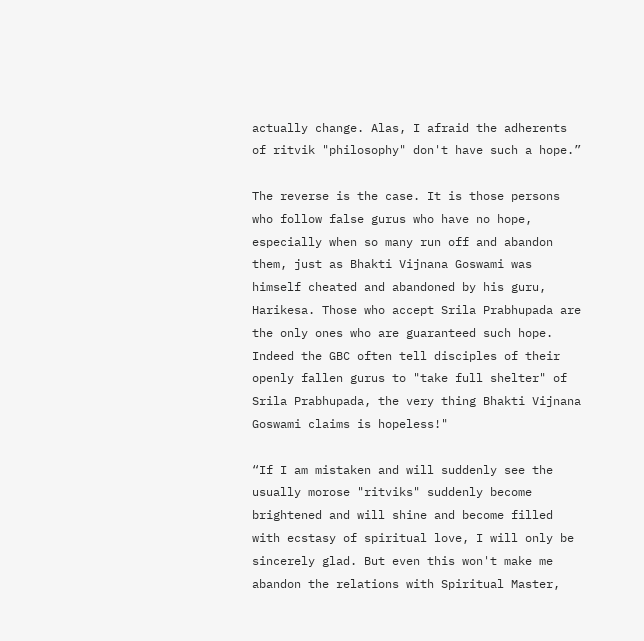actually change. Alas, I afraid the adherents of ritvik "philosophy" don't have such a hope.”

The reverse is the case. It is those persons who follow false gurus who have no hope, especially when so many run off and abandon them, just as Bhakti Vijnana Goswami was himself cheated and abandoned by his guru, Harikesa. Those who accept Srila Prabhupada are the only ones who are guaranteed such hope. Indeed the GBC often tell disciples of their openly fallen gurus to "take full shelter" of Srila Prabhupada, the very thing Bhakti Vijnana Goswami claims is hopeless!"

“If I am mistaken and will suddenly see the usually morose "ritviks" suddenly become brightened and will shine and become filled with ecstasy of spiritual love, I will only be sincerely glad. But even this won't make me abandon the relations with Spiritual Master,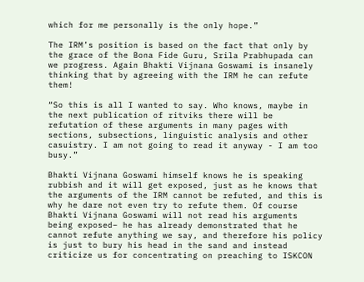which for me personally is the only hope.”

The IRM’s position is based on the fact that only by the grace of the Bona Fide Guru, Srila Prabhupada can we progress. Again Bhakti Vijnana Goswami is insanely thinking that by agreeing with the IRM he can refute them!

“So this is all I wanted to say. Who knows, maybe in the next publication of ritviks there will be refutation of these arguments in many pages with sections, subsections, linguistic analysis and other casuistry. I am not going to read it anyway - I am too busy.”

Bhakti Vijnana Goswami himself knows he is speaking rubbish and it will get exposed, just as he knows that the arguments of the IRM cannot be refuted, and this is why he dare not even try to refute them. Of course Bhakti Vijnana Goswami will not read his arguments being exposed– he has already demonstrated that he cannot refute anything we say, and therefore his policy is just to bury his head in the sand and instead criticize us for concentrating on preaching to ISKCON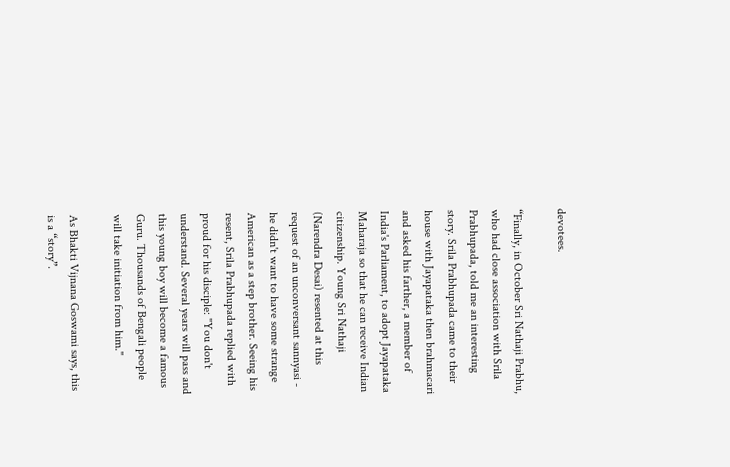devotees.

“Finally, in October Sri Nathaji Prabhu, who had close association with Srila Prabhupada, told me an interesting story. Srila Prabhupada came to their house with Jayapataka then brahmacari and asked his farther, a member of India's Parliament, to adopt Jayapataka Maharaja so that he can receive Indian citizenship. Young Sri Nathaji (Narendra Desai) resented at this request of an unconversant sannyasi - he didn't want to have some strange American as a step brother. Seeing his resent, Srila Prabhupada replied with proud for his disciple: "You don't understand. Several years will pass and this young boy will become a famous Guru. Thousands of Bengali people will take initiation from him."

As Bhakti Vijnana Goswami says, this is a “story”.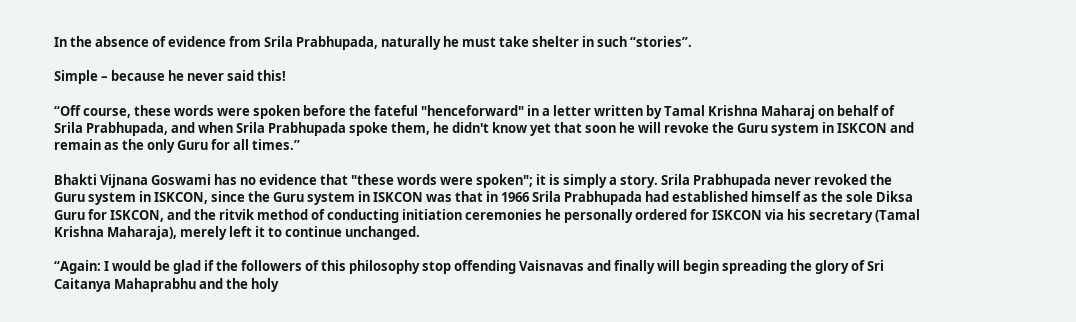In the absence of evidence from Srila Prabhupada, naturally he must take shelter in such “stories”.

Simple – because he never said this!

“Off course, these words were spoken before the fateful "henceforward" in a letter written by Tamal Krishna Maharaj on behalf of Srila Prabhupada, and when Srila Prabhupada spoke them, he didn't know yet that soon he will revoke the Guru system in ISKCON and remain as the only Guru for all times.”

Bhakti Vijnana Goswami has no evidence that "these words were spoken"; it is simply a story. Srila Prabhupada never revoked the Guru system in ISKCON, since the Guru system in ISKCON was that in 1966 Srila Prabhupada had established himself as the sole Diksa Guru for ISKCON, and the ritvik method of conducting initiation ceremonies he personally ordered for ISKCON via his secretary (Tamal Krishna Maharaja), merely left it to continue unchanged.

“Again: I would be glad if the followers of this philosophy stop offending Vaisnavas and finally will begin spreading the glory of Sri Caitanya Mahaprabhu and the holy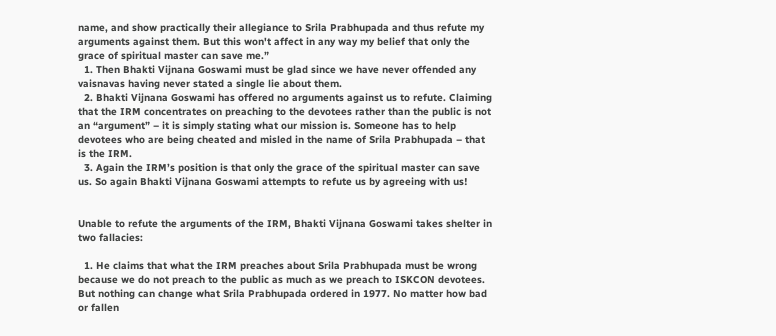name, and show practically their allegiance to Srila Prabhupada and thus refute my arguments against them. But this won't affect in any way my belief that only the grace of spiritual master can save me.”
  1. Then Bhakti Vijnana Goswami must be glad since we have never offended any vaisnavas having never stated a single lie about them.
  2. Bhakti Vijnana Goswami has offered no arguments against us to refute. Claiming that the IRM concentrates on preaching to the devotees rather than the public is not an “argument” – it is simply stating what our mission is. Someone has to help devotees who are being cheated and misled in the name of Srila Prabhupada – that is the IRM.
  3. Again the IRM’s position is that only the grace of the spiritual master can save us. So again Bhakti Vijnana Goswami attempts to refute us by agreeing with us!


Unable to refute the arguments of the IRM, Bhakti Vijnana Goswami takes shelter in two fallacies:

  1. He claims that what the IRM preaches about Srila Prabhupada must be wrong because we do not preach to the public as much as we preach to ISKCON devotees. But nothing can change what Srila Prabhupada ordered in 1977. No matter how bad or fallen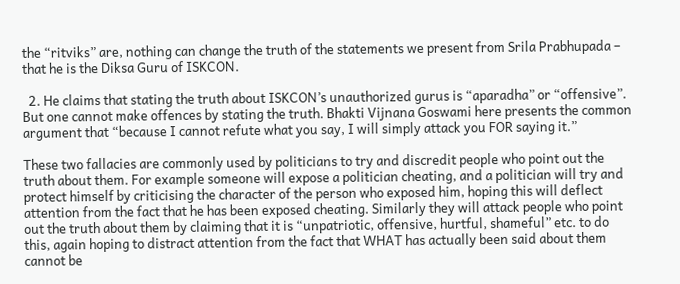the “ritviks” are, nothing can change the truth of the statements we present from Srila Prabhupada – that he is the Diksa Guru of ISKCON.

  2. He claims that stating the truth about ISKCON’s unauthorized gurus is “aparadha” or “offensive”. But one cannot make offences by stating the truth. Bhakti Vijnana Goswami here presents the common argument that “because I cannot refute what you say, I will simply attack you FOR saying it.”

These two fallacies are commonly used by politicians to try and discredit people who point out the truth about them. For example someone will expose a politician cheating, and a politician will try and protect himself by criticising the character of the person who exposed him, hoping this will deflect attention from the fact that he has been exposed cheating. Similarly they will attack people who point out the truth about them by claiming that it is “unpatriotic, offensive, hurtful, shameful” etc. to do this, again hoping to distract attention from the fact that WHAT has actually been said about them cannot be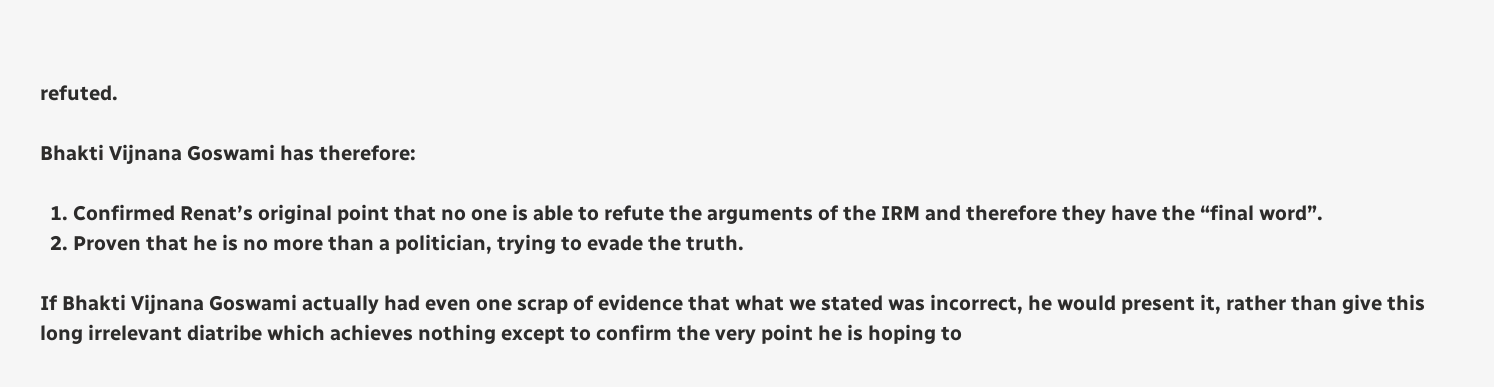refuted.

Bhakti Vijnana Goswami has therefore:

  1. Confirmed Renat’s original point that no one is able to refute the arguments of the IRM and therefore they have the “final word”.
  2. Proven that he is no more than a politician, trying to evade the truth.

If Bhakti Vijnana Goswami actually had even one scrap of evidence that what we stated was incorrect, he would present it, rather than give this long irrelevant diatribe which achieves nothing except to confirm the very point he is hoping to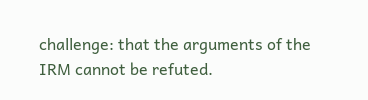challenge: that the arguments of the IRM cannot be refuted.